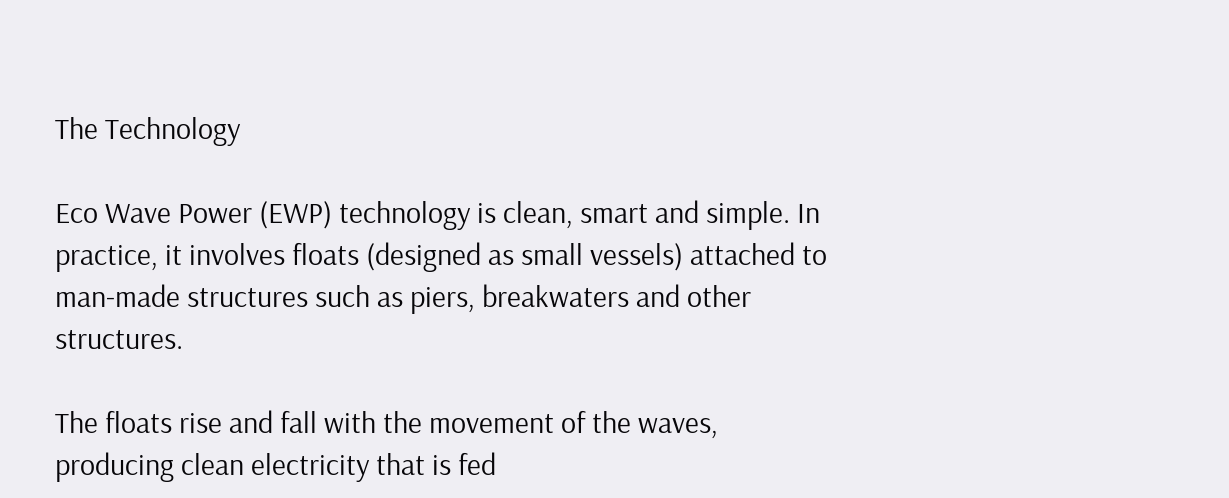The Technology

Eco Wave Power (EWP) technology is clean, smart and simple. In practice, it involves floats (designed as small vessels) attached to man-made structures such as piers, breakwaters and other structures.

The floats rise and fall with the movement of the waves, producing clean electricity that is fed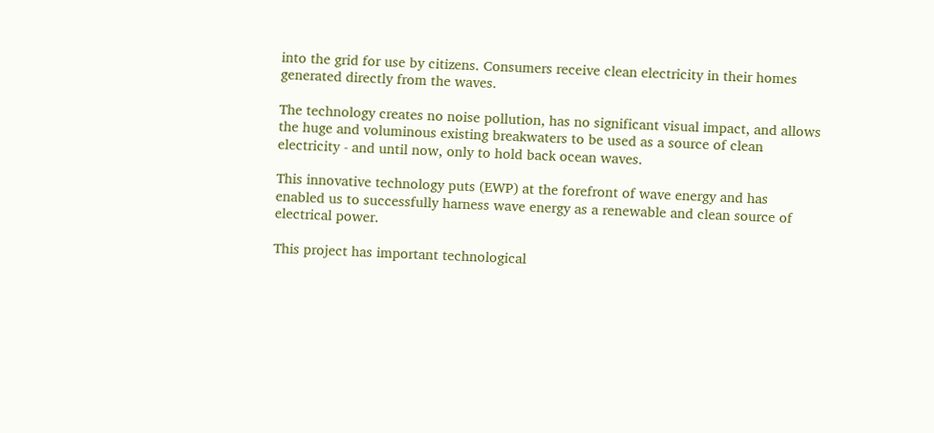into the grid for use by citizens. Consumers receive clean electricity in their homes generated directly from the waves.

The technology creates no noise pollution, has no significant visual impact, and allows the huge and voluminous existing breakwaters to be used as a source of clean electricity - and until now, only to hold back ocean waves.

This innovative technology puts (EWP) at the forefront of wave energy and has enabled us to successfully harness wave energy as a renewable and clean source of electrical power.

This project has important technological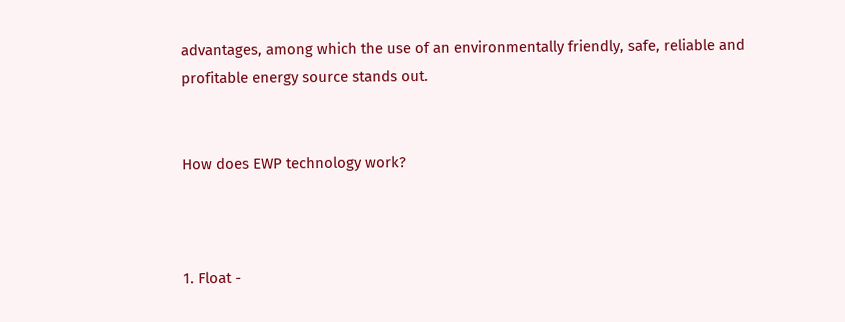advantages, among which the use of an environmentally friendly, safe, reliable and profitable energy source stands out.


How does EWP technology work?



1. Float -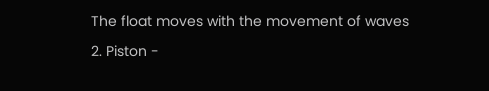The float moves with the movement of waves

2. Piston -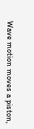Wave motion moves a piston,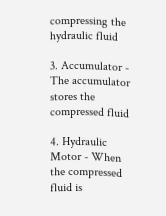compressing the hydraulic fluid

3. Accumulator - The accumulator stores the compressed fluid

4. Hydraulic Motor - When the compressed fluid is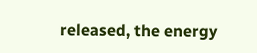released, the energy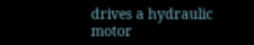drives a hydraulic motor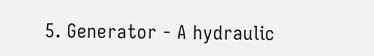5. Generator - A hydraulic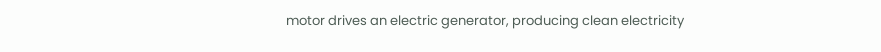motor drives an electric generator, producing clean electricity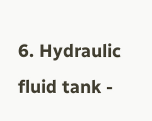6. Hydraulic fluid tank -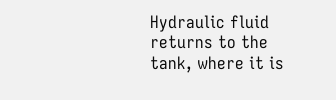Hydraulic fluid returns to the tank, where it is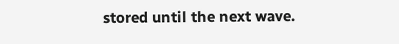stored until the next wave.